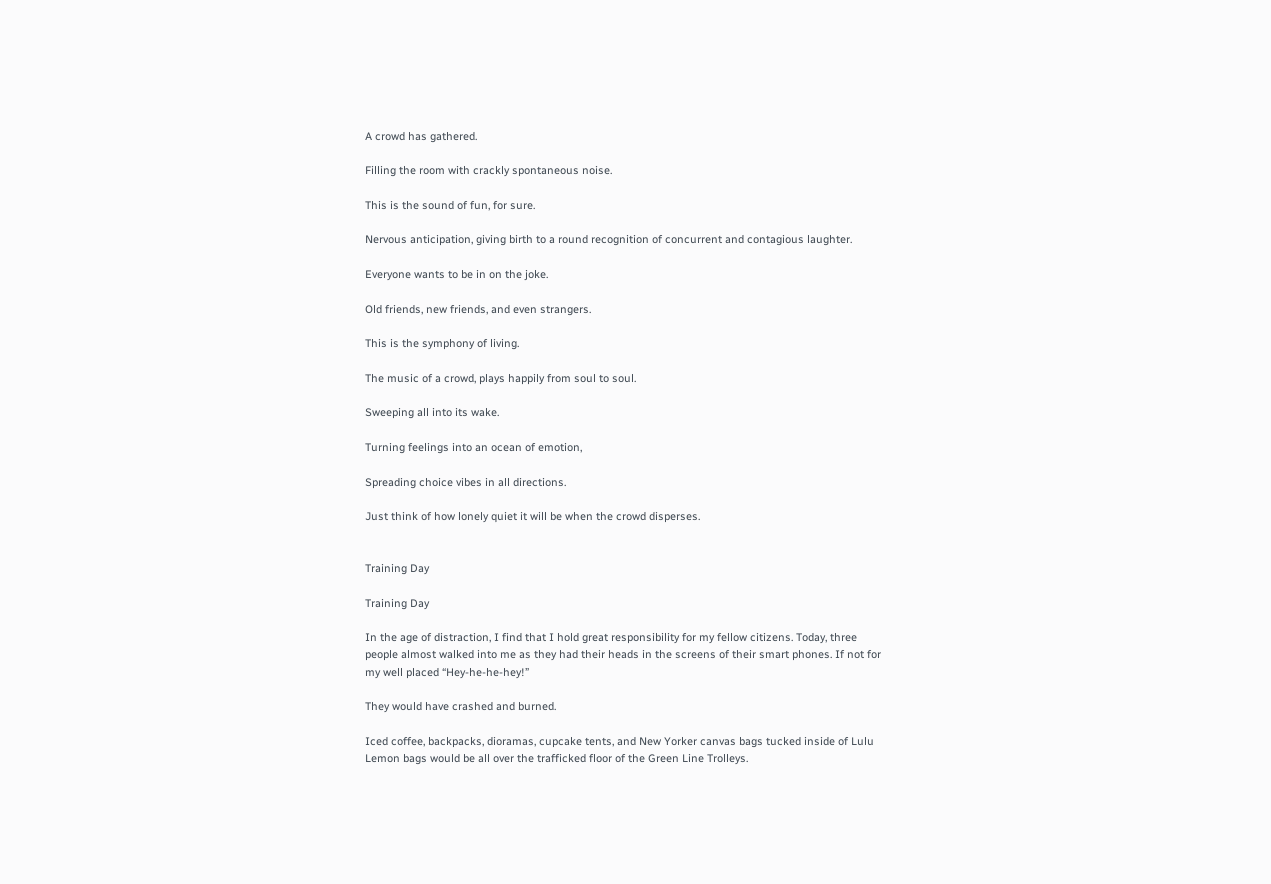A crowd has gathered.

Filling the room with crackly spontaneous noise.

This is the sound of fun, for sure.

Nervous anticipation, giving birth to a round recognition of concurrent and contagious laughter.

Everyone wants to be in on the joke.

Old friends, new friends, and even strangers.

This is the symphony of living.

The music of a crowd, plays happily from soul to soul.

Sweeping all into its wake.

Turning feelings into an ocean of emotion,

Spreading choice vibes in all directions.

Just think of how lonely quiet it will be when the crowd disperses.


Training Day

Training Day

In the age of distraction, I find that I hold great responsibility for my fellow citizens. Today, three people almost walked into me as they had their heads in the screens of their smart phones. If not for my well placed “Hey-he-he-hey!”

They would have crashed and burned.

Iced coffee, backpacks, dioramas, cupcake tents, and New Yorker canvas bags tucked inside of Lulu Lemon bags would be all over the trafficked floor of the Green Line Trolleys.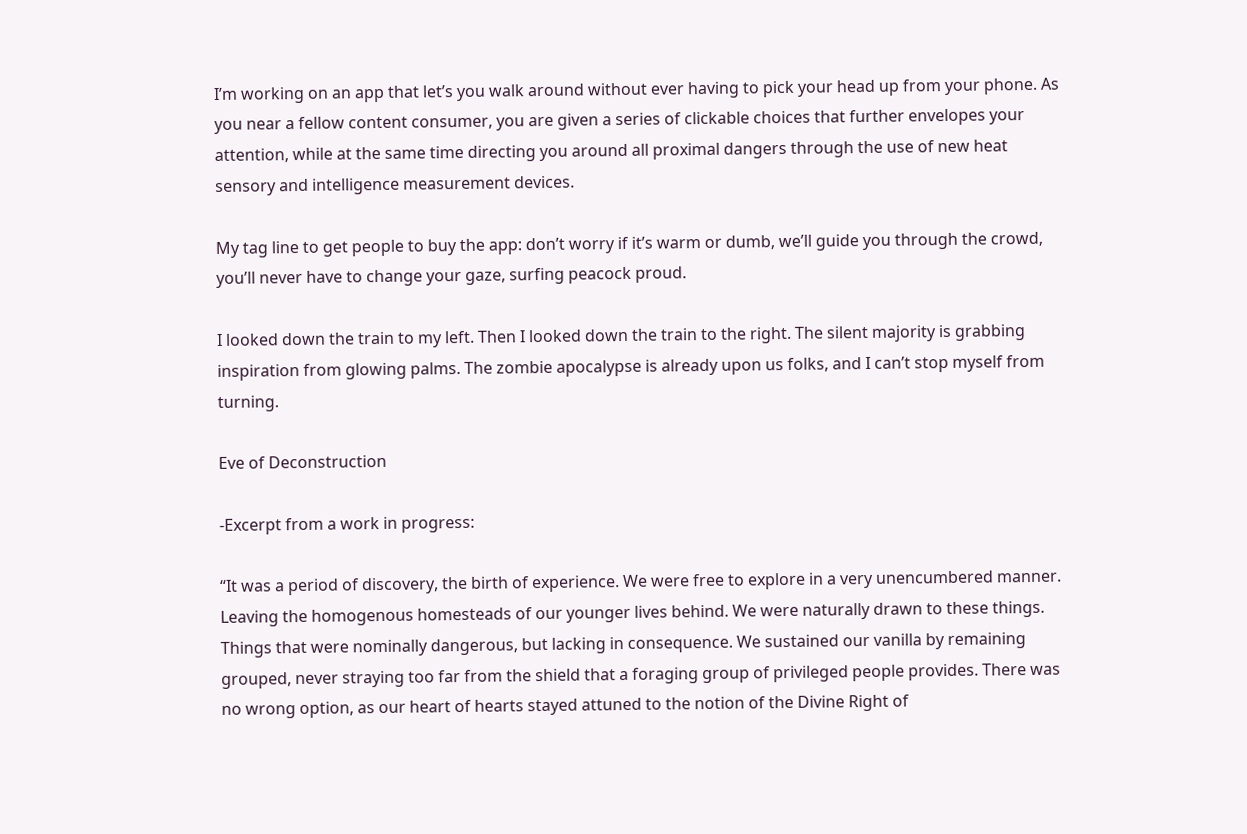I’m working on an app that let’s you walk around without ever having to pick your head up from your phone. As you near a fellow content consumer, you are given a series of clickable choices that further envelopes your attention, while at the same time directing you around all proximal dangers through the use of new heat sensory and intelligence measurement devices.

My tag line to get people to buy the app: don’t worry if it’s warm or dumb, we’ll guide you through the crowd, you’ll never have to change your gaze, surfing peacock proud.

I looked down the train to my left. Then I looked down the train to the right. The silent majority is grabbing inspiration from glowing palms. The zombie apocalypse is already upon us folks, and I can’t stop myself from turning.

Eve of Deconstruction

-Excerpt from a work in progress:

“It was a period of discovery, the birth of experience. We were free to explore in a very unencumbered manner. Leaving the homogenous homesteads of our younger lives behind. We were naturally drawn to these things. Things that were nominally dangerous, but lacking in consequence. We sustained our vanilla by remaining grouped, never straying too far from the shield that a foraging group of privileged people provides. There was no wrong option, as our heart of hearts stayed attuned to the notion of the Divine Right of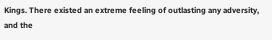Kings. There existed an extreme feeling of outlasting any adversity, and the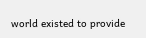world existed to provide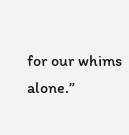for our whims alone.”